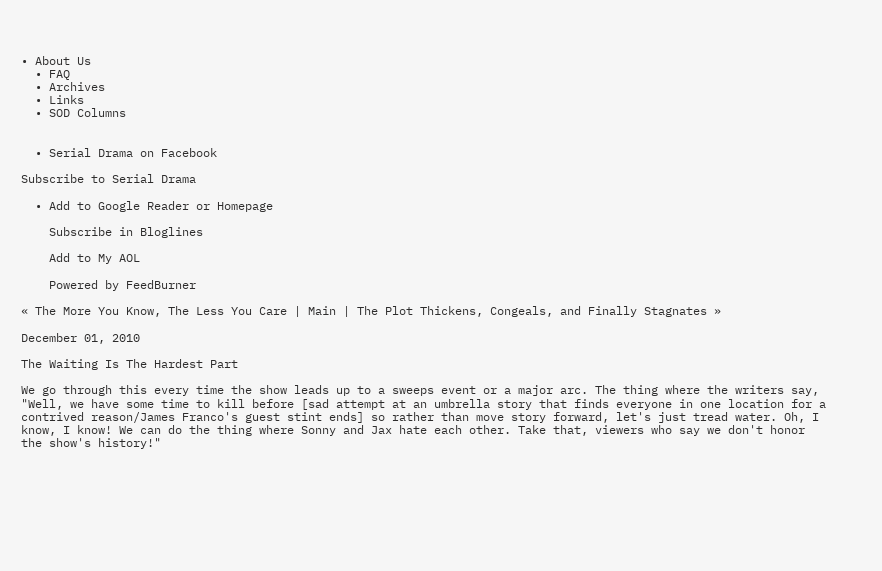• About Us
  • FAQ
  • Archives
  • Links
  • SOD Columns


  • Serial Drama on Facebook

Subscribe to Serial Drama

  • Add to Google Reader or Homepage

    Subscribe in Bloglines

    Add to My AOL

    Powered by FeedBurner

« The More You Know, The Less You Care | Main | The Plot Thickens, Congeals, and Finally Stagnates »

December 01, 2010

The Waiting Is The Hardest Part

We go through this every time the show leads up to a sweeps event or a major arc. The thing where the writers say, "Well, we have some time to kill before [sad attempt at an umbrella story that finds everyone in one location for a contrived reason/James Franco's guest stint ends] so rather than move story forward, let's just tread water. Oh, I know, I know! We can do the thing where Sonny and Jax hate each other. Take that, viewers who say we don't honor the show's history!"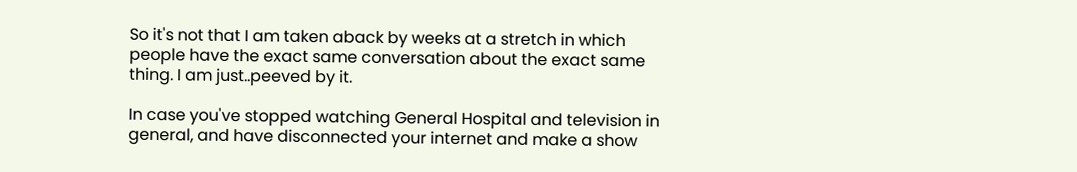So it's not that I am taken aback by weeks at a stretch in which people have the exact same conversation about the exact same thing. I am just..peeved by it.

In case you've stopped watching General Hospital and television in general, and have disconnected your internet and make a show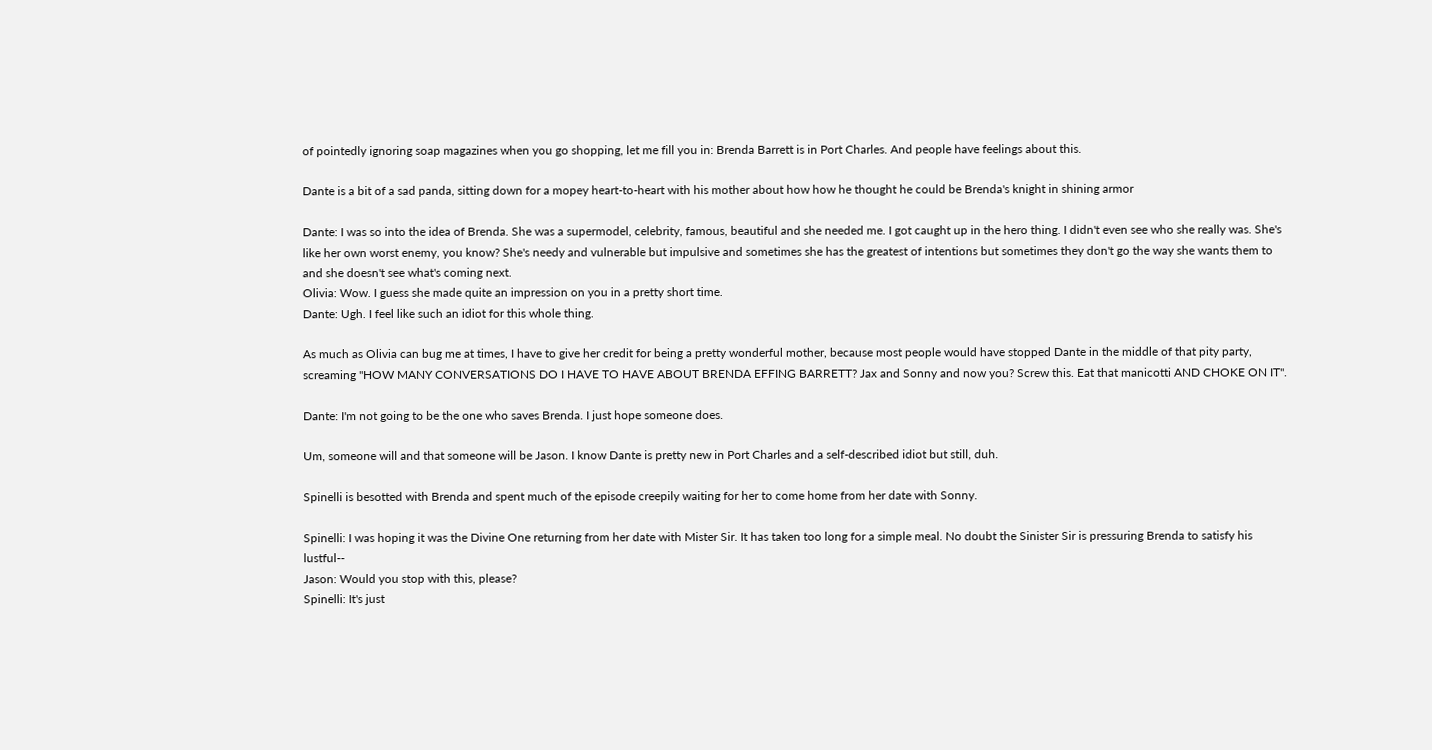of pointedly ignoring soap magazines when you go shopping, let me fill you in: Brenda Barrett is in Port Charles. And people have feelings about this.

Dante is a bit of a sad panda, sitting down for a mopey heart-to-heart with his mother about how how he thought he could be Brenda's knight in shining armor

Dante: I was so into the idea of Brenda. She was a supermodel, celebrity, famous, beautiful and she needed me. I got caught up in the hero thing. I didn't even see who she really was. She's like her own worst enemy, you know? She's needy and vulnerable but impulsive and sometimes she has the greatest of intentions but sometimes they don't go the way she wants them to and she doesn't see what's coming next.
Olivia: Wow. I guess she made quite an impression on you in a pretty short time.
Dante: Ugh. I feel like such an idiot for this whole thing.

As much as Olivia can bug me at times, I have to give her credit for being a pretty wonderful mother, because most people would have stopped Dante in the middle of that pity party, screaming "HOW MANY CONVERSATIONS DO I HAVE TO HAVE ABOUT BRENDA EFFING BARRETT? Jax and Sonny and now you? Screw this. Eat that manicotti AND CHOKE ON IT".

Dante: I'm not going to be the one who saves Brenda. I just hope someone does.

Um, someone will and that someone will be Jason. I know Dante is pretty new in Port Charles and a self-described idiot but still, duh.

Spinelli is besotted with Brenda and spent much of the episode creepily waiting for her to come home from her date with Sonny.

Spinelli: I was hoping it was the Divine One returning from her date with Mister Sir. It has taken too long for a simple meal. No doubt the Sinister Sir is pressuring Brenda to satisfy his lustful--
Jason: Would you stop with this, please?
Spinelli: It's just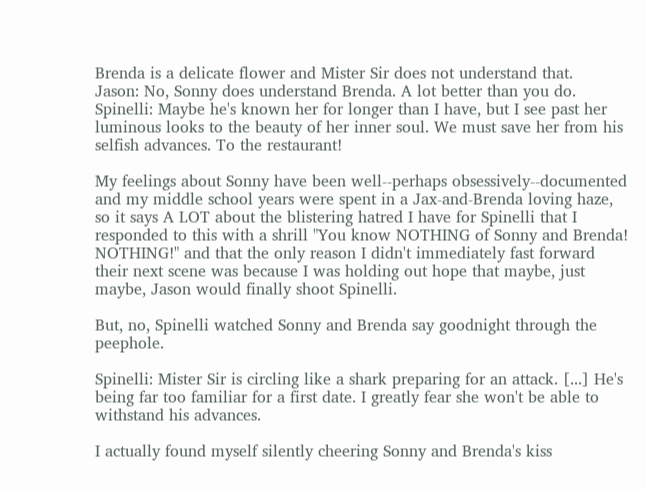Brenda is a delicate flower and Mister Sir does not understand that.
Jason: No, Sonny does understand Brenda. A lot better than you do.
Spinelli: Maybe he's known her for longer than I have, but I see past her luminous looks to the beauty of her inner soul. We must save her from his selfish advances. To the restaurant!

My feelings about Sonny have been well--perhaps obsessively--documented and my middle school years were spent in a Jax-and-Brenda loving haze, so it says A LOT about the blistering hatred I have for Spinelli that I responded to this with a shrill "You know NOTHING of Sonny and Brenda! NOTHING!" and that the only reason I didn't immediately fast forward their next scene was because I was holding out hope that maybe, just maybe, Jason would finally shoot Spinelli.

But, no, Spinelli watched Sonny and Brenda say goodnight through the peephole.

Spinelli: Mister Sir is circling like a shark preparing for an attack. [...] He's being far too familiar for a first date. I greatly fear she won't be able to withstand his advances.

I actually found myself silently cheering Sonny and Brenda's kiss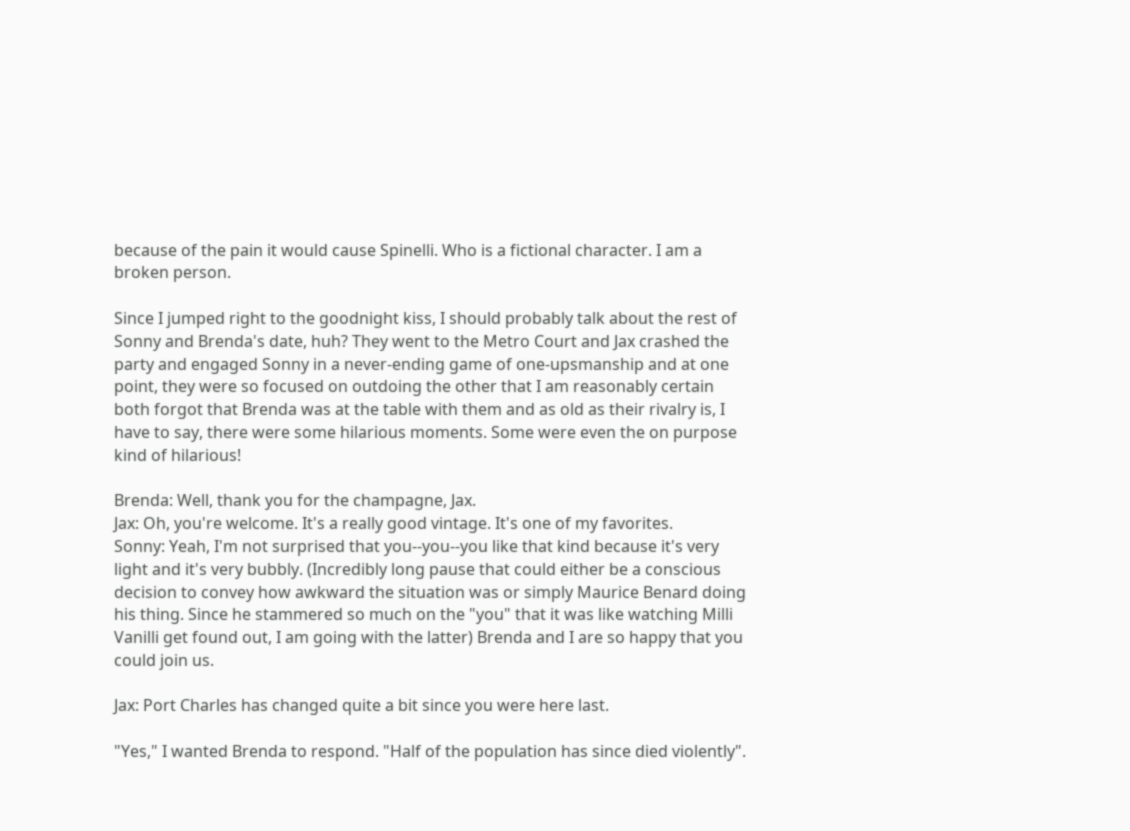because of the pain it would cause Spinelli. Who is a fictional character. I am a broken person.

Since I jumped right to the goodnight kiss, I should probably talk about the rest of Sonny and Brenda's date, huh? They went to the Metro Court and Jax crashed the party and engaged Sonny in a never-ending game of one-upsmanship and at one point, they were so focused on outdoing the other that I am reasonably certain both forgot that Brenda was at the table with them and as old as their rivalry is, I have to say, there were some hilarious moments. Some were even the on purpose kind of hilarious!

Brenda: Well, thank you for the champagne, Jax.
Jax: Oh, you're welcome. It's a really good vintage. It's one of my favorites.
Sonny: Yeah, I'm not surprised that you--you--you like that kind because it's very light and it's very bubbly. (Incredibly long pause that could either be a conscious decision to convey how awkward the situation was or simply Maurice Benard doing his thing. Since he stammered so much on the "you" that it was like watching Milli Vanilli get found out, I am going with the latter) Brenda and I are so happy that you could join us.

Jax: Port Charles has changed quite a bit since you were here last.

"Yes," I wanted Brenda to respond. "Half of the population has since died violently".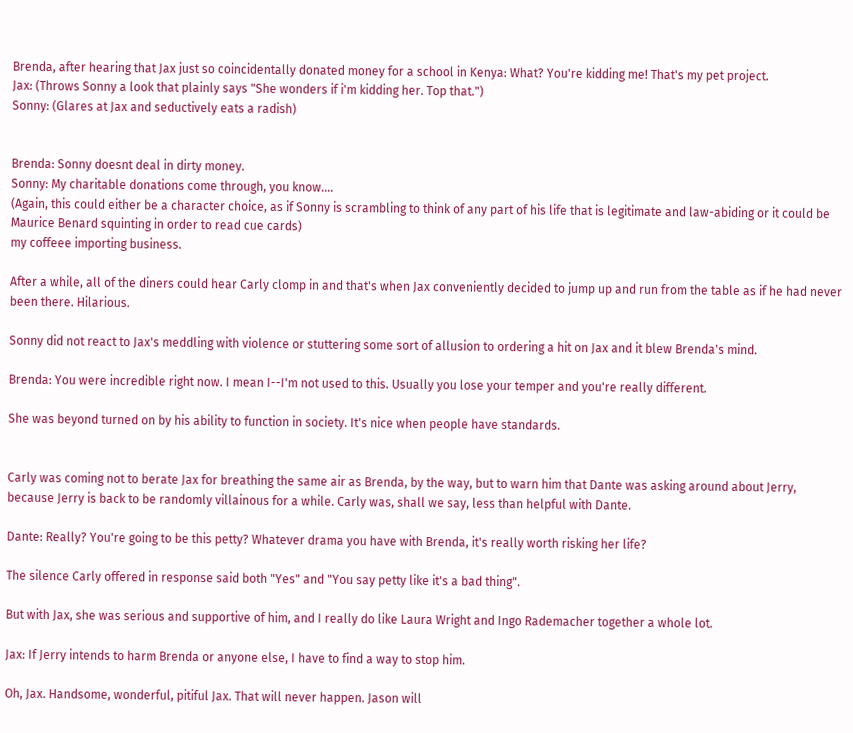Brenda, after hearing that Jax just so coincidentally donated money for a school in Kenya: What? You're kidding me! That's my pet project.
Jax: (Throws Sonny a look that plainly says "She wonders if i'm kidding her. Top that.")
Sonny: (Glares at Jax and seductively eats a radish)


Brenda: Sonny doesnt deal in dirty money.
Sonny: My charitable donations come through, you know....
(Again, this could either be a character choice, as if Sonny is scrambling to think of any part of his life that is legitimate and law-abiding or it could be Maurice Benard squinting in order to read cue cards)
my coffeee importing business.

After a while, all of the diners could hear Carly clomp in and that's when Jax conveniently decided to jump up and run from the table as if he had never been there. Hilarious.

Sonny did not react to Jax's meddling with violence or stuttering some sort of allusion to ordering a hit on Jax and it blew Brenda's mind.

Brenda: You were incredible right now. I mean I--I'm not used to this. Usually you lose your temper and you're really different.

She was beyond turned on by his ability to function in society. It's nice when people have standards.


Carly was coming not to berate Jax for breathing the same air as Brenda, by the way, but to warn him that Dante was asking around about Jerry, because Jerry is back to be randomly villainous for a while. Carly was, shall we say, less than helpful with Dante.

Dante: Really? You're going to be this petty? Whatever drama you have with Brenda, it's really worth risking her life?

The silence Carly offered in response said both "Yes" and "You say petty like it's a bad thing".

But with Jax, she was serious and supportive of him, and I really do like Laura Wright and Ingo Rademacher together a whole lot.

Jax: If Jerry intends to harm Brenda or anyone else, I have to find a way to stop him.

Oh, Jax. Handsome, wonderful, pitiful Jax. That will never happen. Jason will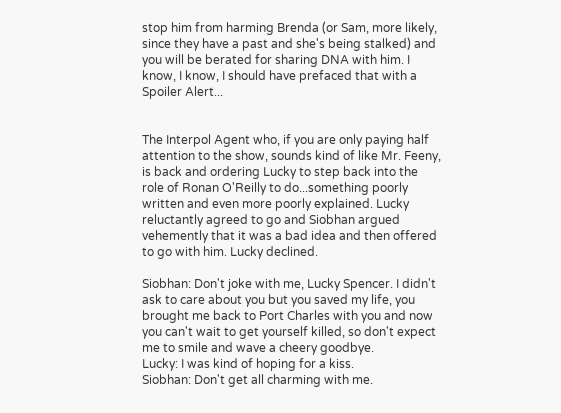stop him from harming Brenda (or Sam, more likely, since they have a past and she's being stalked) and you will be berated for sharing DNA with him. I know, I know, I should have prefaced that with a Spoiler Alert...


The Interpol Agent who, if you are only paying half attention to the show, sounds kind of like Mr. Feeny, is back and ordering Lucky to step back into the role of Ronan O'Reilly to do...something poorly written and even more poorly explained. Lucky reluctantly agreed to go and Siobhan argued vehemently that it was a bad idea and then offered to go with him. Lucky declined.

Siobhan: Don't joke with me, Lucky Spencer. I didn't ask to care about you but you saved my life, you brought me back to Port Charles with you and now you can't wait to get yourself killed, so don't expect me to smile and wave a cheery goodbye.
Lucky: I was kind of hoping for a kiss.
Siobhan: Don't get all charming with me.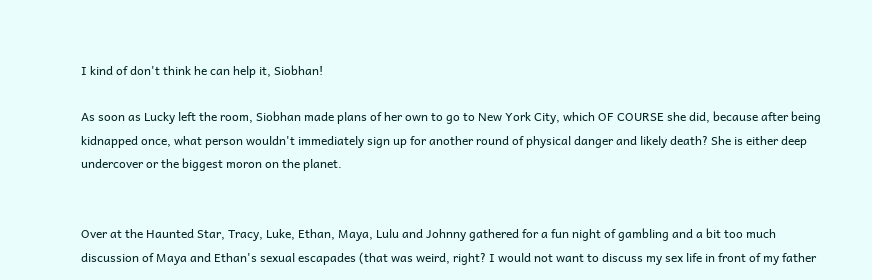I kind of don't think he can help it, Siobhan!

As soon as Lucky left the room, Siobhan made plans of her own to go to New York City, which OF COURSE she did, because after being kidnapped once, what person wouldn't immediately sign up for another round of physical danger and likely death? She is either deep undercover or the biggest moron on the planet.


Over at the Haunted Star, Tracy, Luke, Ethan, Maya, Lulu and Johnny gathered for a fun night of gambling and a bit too much discussion of Maya and Ethan's sexual escapades (that was weird, right? I would not want to discuss my sex life in front of my father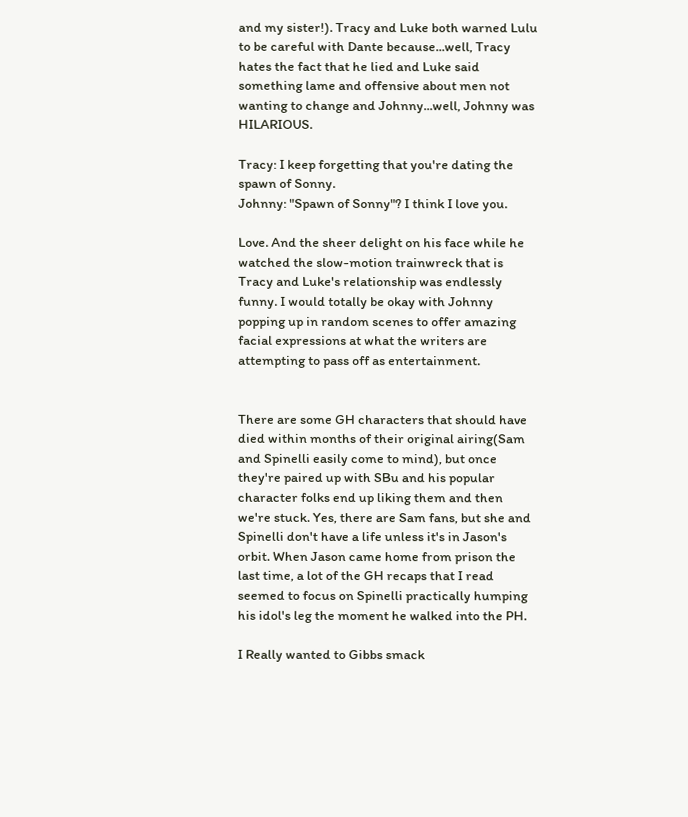and my sister!). Tracy and Luke both warned Lulu to be careful with Dante because...well, Tracy hates the fact that he lied and Luke said something lame and offensive about men not wanting to change and Johnny...well, Johnny was HILARIOUS.

Tracy: I keep forgetting that you're dating the spawn of Sonny.
Johnny: "Spawn of Sonny"? I think I love you.

Love. And the sheer delight on his face while he watched the slow-motion trainwreck that is Tracy and Luke's relationship was endlessly funny. I would totally be okay with Johnny popping up in random scenes to offer amazing facial expressions at what the writers are attempting to pass off as entertainment.


There are some GH characters that should have died within months of their original airing(Sam and Spinelli easily come to mind), but once they're paired up with SBu and his popular character folks end up liking them and then we're stuck. Yes, there are Sam fans, but she and Spinelli don't have a life unless it's in Jason's orbit. When Jason came home from prison the last time, a lot of the GH recaps that I read seemed to focus on Spinelli practically humping his idol's leg the moment he walked into the PH.

I Really wanted to Gibbs smack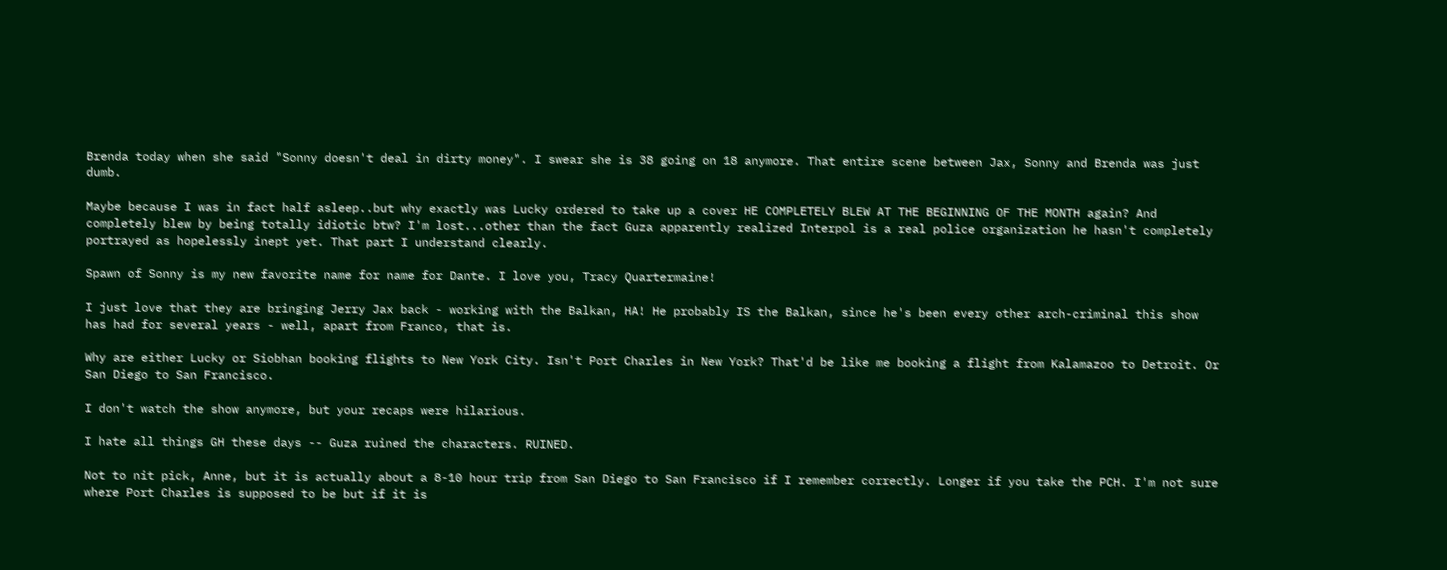Brenda today when she said "Sonny doesn't deal in dirty money". I swear she is 38 going on 18 anymore. That entire scene between Jax, Sonny and Brenda was just dumb.

Maybe because I was in fact half asleep..but why exactly was Lucky ordered to take up a cover HE COMPLETELY BLEW AT THE BEGINNING OF THE MONTH again? And completely blew by being totally idiotic btw? I'm lost...other than the fact Guza apparently realized Interpol is a real police organization he hasn't completely portrayed as hopelessly inept yet. That part I understand clearly.

Spawn of Sonny is my new favorite name for name for Dante. I love you, Tracy Quartermaine!

I just love that they are bringing Jerry Jax back - working with the Balkan, HA! He probably IS the Balkan, since he's been every other arch-criminal this show has had for several years - well, apart from Franco, that is.

Why are either Lucky or Siobhan booking flights to New York City. Isn't Port Charles in New York? That'd be like me booking a flight from Kalamazoo to Detroit. Or San Diego to San Francisco.

I don't watch the show anymore, but your recaps were hilarious.

I hate all things GH these days -- Guza ruined the characters. RUINED.

Not to nit pick, Anne, but it is actually about a 8-10 hour trip from San Diego to San Francisco if I remember correctly. Longer if you take the PCH. I'm not sure where Port Charles is supposed to be but if it is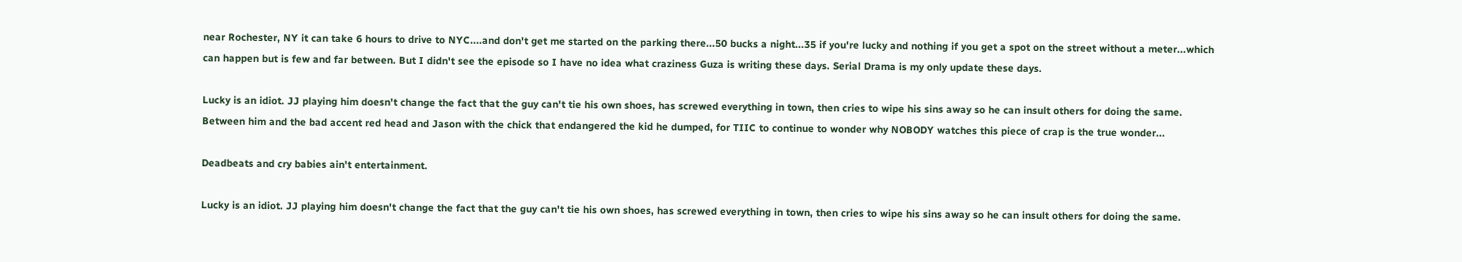near Rochester, NY it can take 6 hours to drive to NYC....and don't get me started on the parking there...50 bucks a night...35 if you're lucky and nothing if you get a spot on the street without a meter...which can happen but is few and far between. But I didn't see the episode so I have no idea what craziness Guza is writing these days. Serial Drama is my only update these days.

Lucky is an idiot. JJ playing him doesn't change the fact that the guy can't tie his own shoes, has screwed everything in town, then cries to wipe his sins away so he can insult others for doing the same. Between him and the bad accent red head and Jason with the chick that endangered the kid he dumped, for TIIC to continue to wonder why NOBODY watches this piece of crap is the true wonder...

Deadbeats and cry babies ain't entertainment.

Lucky is an idiot. JJ playing him doesn't change the fact that the guy can't tie his own shoes, has screwed everything in town, then cries to wipe his sins away so he can insult others for doing the same.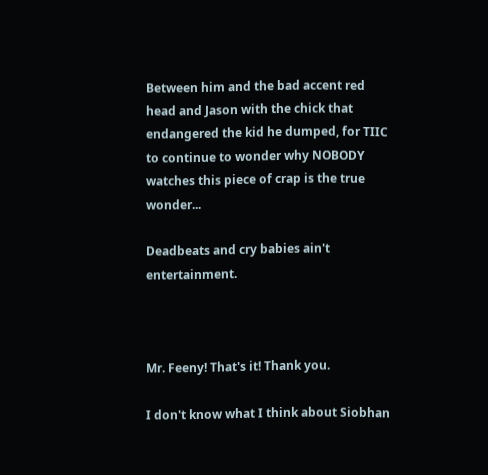Between him and the bad accent red head and Jason with the chick that endangered the kid he dumped, for TIIC to continue to wonder why NOBODY watches this piece of crap is the true wonder...

Deadbeats and cry babies ain't entertainment.



Mr. Feeny! That's it! Thank you.

I don't know what I think about Siobhan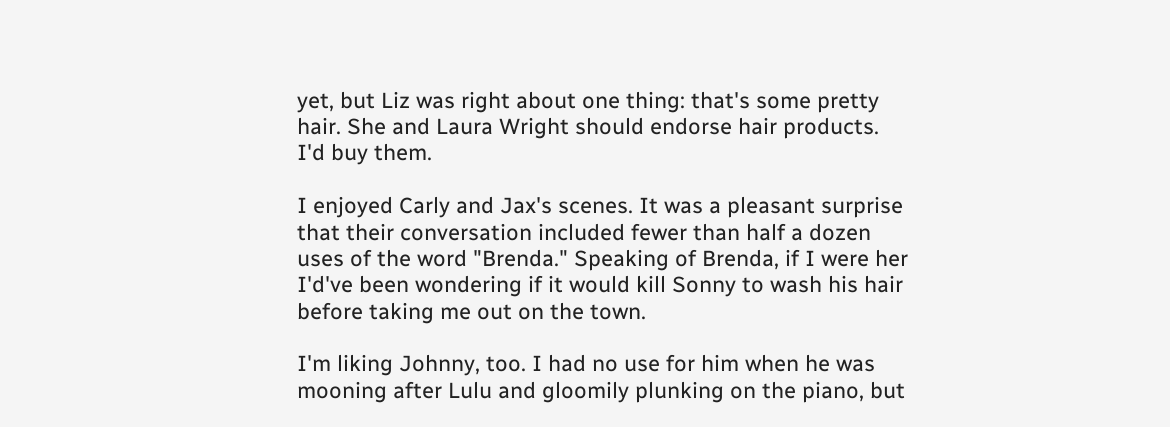yet, but Liz was right about one thing: that's some pretty hair. She and Laura Wright should endorse hair products. I'd buy them.

I enjoyed Carly and Jax's scenes. It was a pleasant surprise that their conversation included fewer than half a dozen uses of the word "Brenda." Speaking of Brenda, if I were her I'd've been wondering if it would kill Sonny to wash his hair before taking me out on the town.

I'm liking Johnny, too. I had no use for him when he was mooning after Lulu and gloomily plunking on the piano, but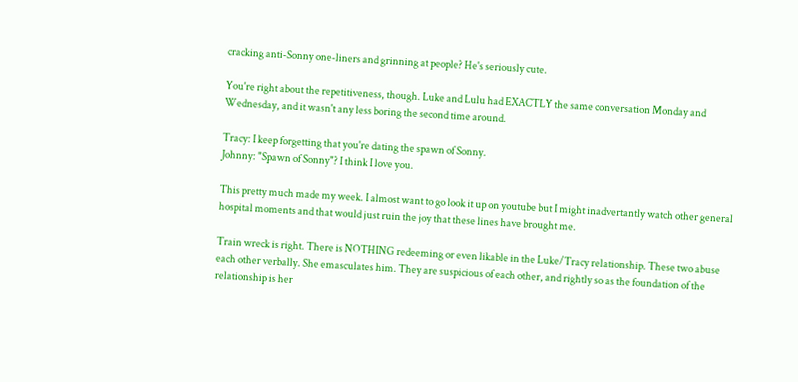cracking anti-Sonny one-liners and grinning at people? He's seriously cute.

You're right about the repetitiveness, though. Luke and Lulu had EXACTLY the same conversation Monday and Wednesday, and it wasn't any less boring the second time around.

Tracy: I keep forgetting that you're dating the spawn of Sonny.
Johnny: "Spawn of Sonny"? I think I love you.

This pretty much made my week. I almost want to go look it up on youtube but I might inadvertantly watch other general hospital moments and that would just ruin the joy that these lines have brought me.

Train wreck is right. There is NOTHING redeeming or even likable in the Luke/Tracy relationship. These two abuse each other verbally. She emasculates him. They are suspicious of each other, and rightly so as the foundation of the relationship is her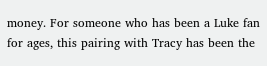money. For someone who has been a Luke fan for ages, this pairing with Tracy has been the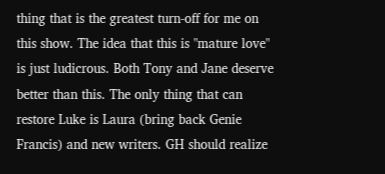thing that is the greatest turn-off for me on this show. The idea that this is "mature love" is just ludicrous. Both Tony and Jane deserve better than this. The only thing that can restore Luke is Laura (bring back Genie Francis) and new writers. GH should realize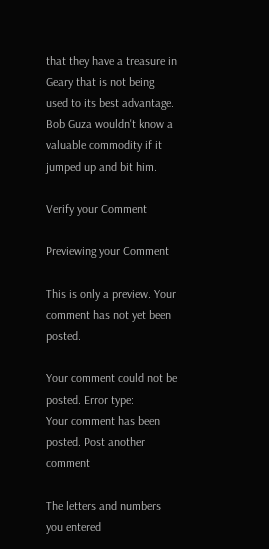that they have a treasure in Geary that is not being used to its best advantage. Bob Guza wouldn't know a valuable commodity if it jumped up and bit him.

Verify your Comment

Previewing your Comment

This is only a preview. Your comment has not yet been posted.

Your comment could not be posted. Error type:
Your comment has been posted. Post another comment

The letters and numbers you entered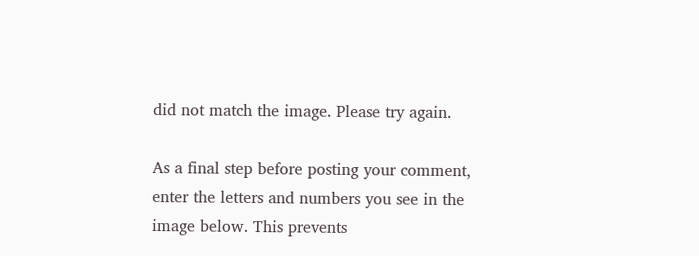did not match the image. Please try again.

As a final step before posting your comment, enter the letters and numbers you see in the image below. This prevents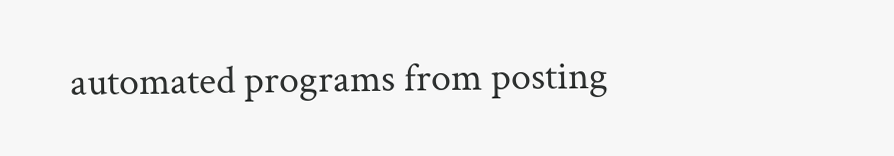automated programs from posting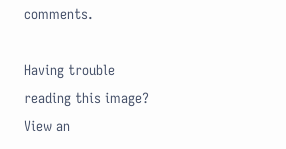comments.

Having trouble reading this image? View an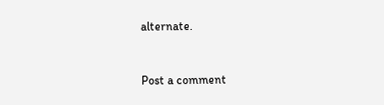alternate.


Post a comment